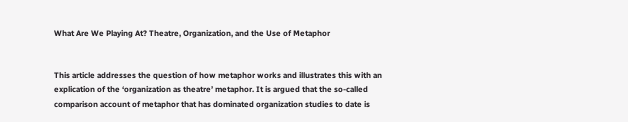What Are We Playing At? Theatre, Organization, and the Use of Metaphor


This article addresses the question of how metaphor works and illustrates this with an explication of the ‘organization as theatre’ metaphor. It is argued that the so-called comparison account of metaphor that has dominated organization studies to date is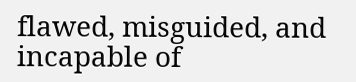flawed, misguided, and incapable of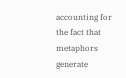accounting for the fact that metaphors generate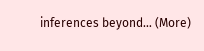inferences beyond… (More)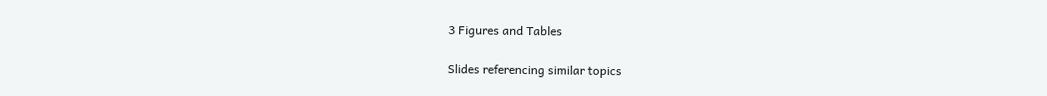3 Figures and Tables

Slides referencing similar topics